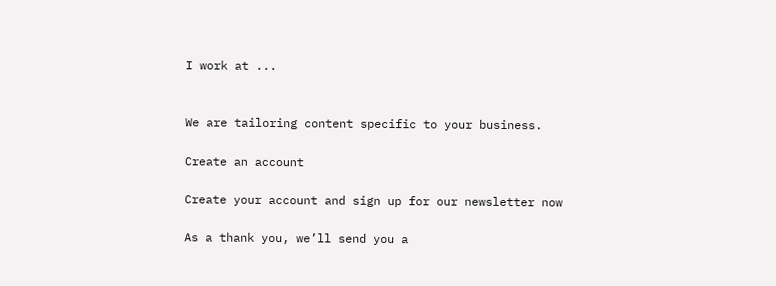I work at ...


We are tailoring content specific to your business.

Create an account

Create your account and sign up for our newsletter now

As a thank you, we’ll send you a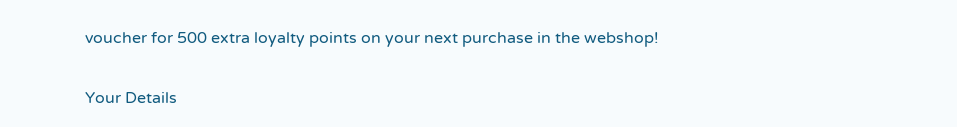voucher for 500 extra loyalty points on your next purchase in the webshop!

Your Details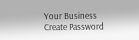Your Business
Create Password